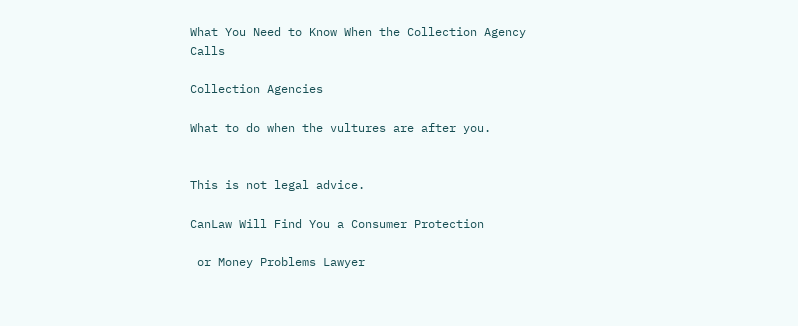What You Need to Know When the Collection Agency Calls

Collection Agencies

What to do when the vultures are after you.


This is not legal advice.

CanLaw Will Find You a Consumer Protection

 or Money Problems Lawyer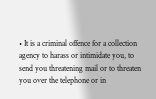• It is a criminal offence for a collection agency to harass or intimidate you, to send you threatening mail or to threaten you over the telephone or in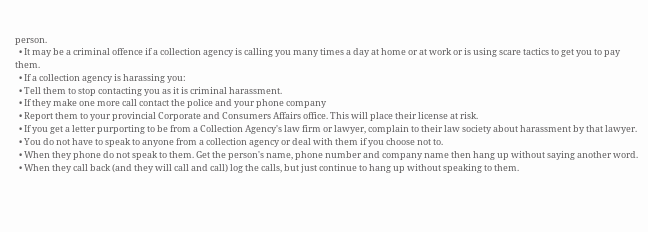person.
  • It may be a criminal offence if a collection agency is calling you many times a day at home or at work or is using scare tactics to get you to pay them.
  • If a collection agency is harassing you:
  • Tell them to stop contacting you as it is criminal harassment.
  • If they make one more call contact the police and your phone company
  • Report them to your provincial Corporate and Consumers Affairs office. This will place their license at risk.
  • If you get a letter purporting to be from a Collection Agency's law firm or lawyer, complain to their law society about harassment by that lawyer.
  • You do not have to speak to anyone from a collection agency or deal with them if you choose not to.
  • When they phone do not speak to them. Get the person's name, phone number and company name then hang up without saying another word.
  • When they call back (and they will call and call) log the calls, but just continue to hang up without speaking to them.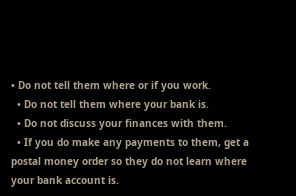• Do not tell them where or if you work.
  • Do not tell them where your bank is.
  • Do not discuss your finances with them.
  • If you do make any payments to them, get a postal money order so they do not learn where your bank account is.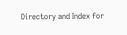Directory and Index for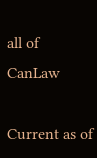all of CanLaw

Current as of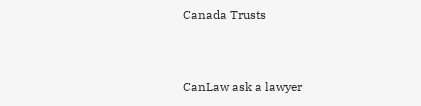Canada Trusts


CanLaw ask a lawyer